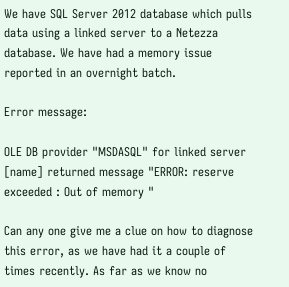We have SQL Server 2012 database which pulls data using a linked server to a Netezza database. We have had a memory issue reported in an overnight batch.

Error message:

OLE DB provider "MSDASQL" for linked server [name] returned message "ERROR: reserve exceeded : Out of memory "

Can any one give me a clue on how to diagnose this error, as we have had it a couple of times recently. As far as we know no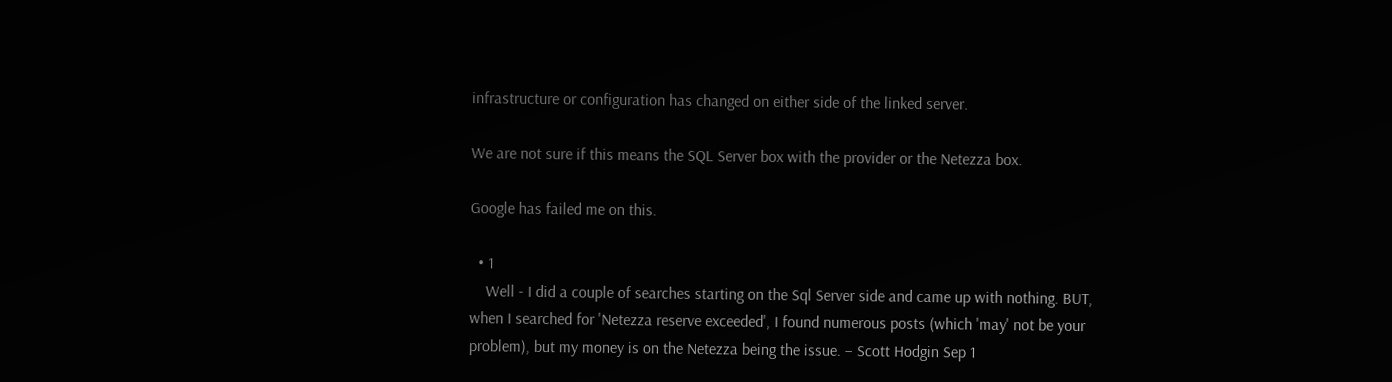infrastructure or configuration has changed on either side of the linked server.

We are not sure if this means the SQL Server box with the provider or the Netezza box.

Google has failed me on this.

  • 1
    Well - I did a couple of searches starting on the Sql Server side and came up with nothing. BUT, when I searched for 'Netezza reserve exceeded', I found numerous posts (which 'may' not be your problem), but my money is on the Netezza being the issue. – Scott Hodgin Sep 1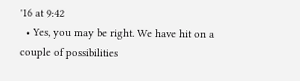'16 at 9:42
  • Yes, you may be right. We have hit on a couple of possibilities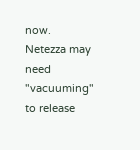now. Netezza may need "vacuuming" to release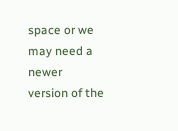space or we may need a newer version of the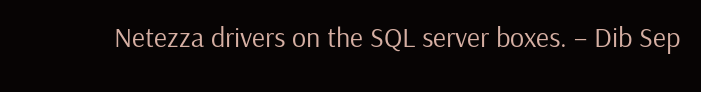Netezza drivers on the SQL server boxes. – Dib Sep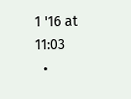1 '16 at 11:03
  •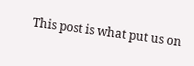This post is what put us on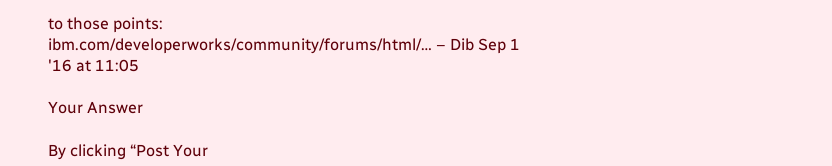to those points: ibm.com/developerworks/community/forums/html/… – Dib Sep 1 '16 at 11:05

Your Answer

By clicking “Post Your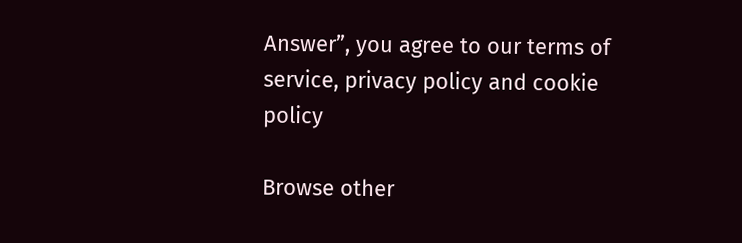Answer”, you agree to our terms of service, privacy policy and cookie policy

Browse other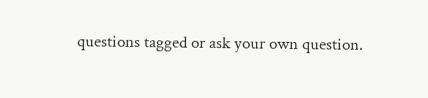questions tagged or ask your own question.